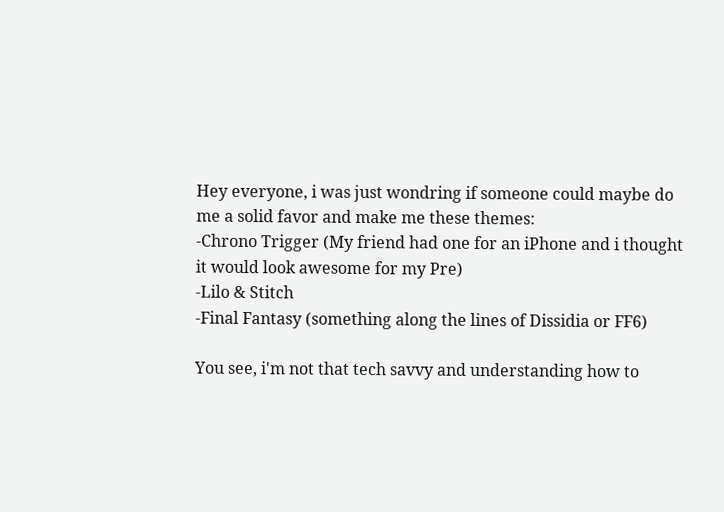Hey everyone, i was just wondring if someone could maybe do me a solid favor and make me these themes:
-Chrono Trigger (My friend had one for an iPhone and i thought it would look awesome for my Pre)
-Lilo & Stitch
-Final Fantasy (something along the lines of Dissidia or FF6)

You see, i'm not that tech savvy and understanding how to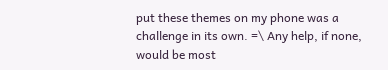put these themes on my phone was a challenge in its own. =\ Any help, if none, would be most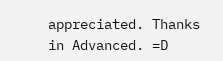appreciated. Thanks in Advanced. =D